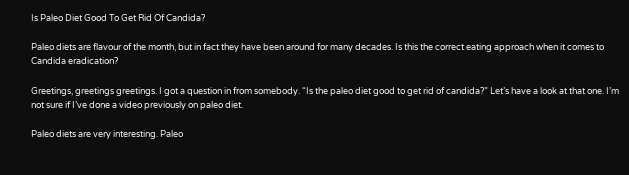Is Paleo Diet Good To Get Rid Of Candida?

Paleo diets are flavour of the month, but in fact they have been around for many decades. Is this the correct eating approach when it comes to Candida eradication?

Greetings, greetings greetings. I got a question in from somebody. “Is the paleo diet good to get rid of candida?” Let’s have a look at that one. I’m not sure if I’ve done a video previously on paleo diet.

Paleo diets are very interesting. Paleo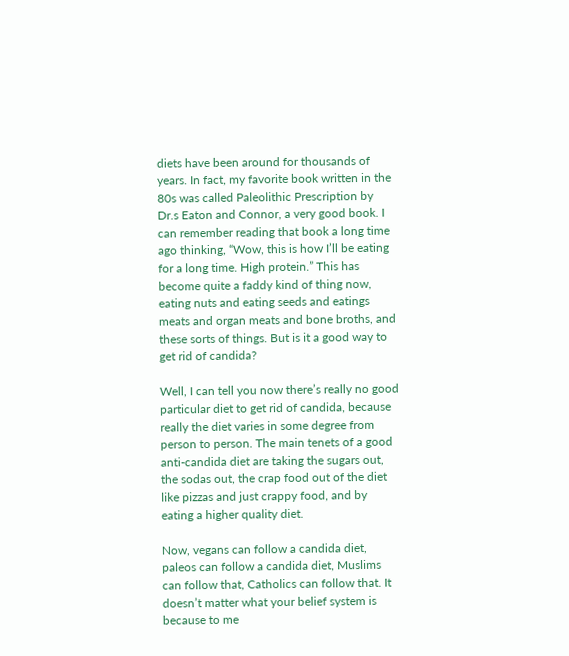diets have been around for thousands of years. In fact, my favorite book written in the 80s was called Paleolithic Prescription by Dr.s Eaton and Connor, a very good book. I can remember reading that book a long time ago thinking, “Wow, this is how I’ll be eating for a long time. High protein.” This has become quite a faddy kind of thing now, eating nuts and eating seeds and eatings meats and organ meats and bone broths, and these sorts of things. But is it a good way to get rid of candida?

Well, I can tell you now there’s really no good particular diet to get rid of candida, because really the diet varies in some degree from person to person. The main tenets of a good anti-candida diet are taking the sugars out, the sodas out, the crap food out of the diet like pizzas and just crappy food, and by eating a higher quality diet.

Now, vegans can follow a candida diet, paleos can follow a candida diet, Muslims can follow that, Catholics can follow that. It doesn’t matter what your belief system is because to me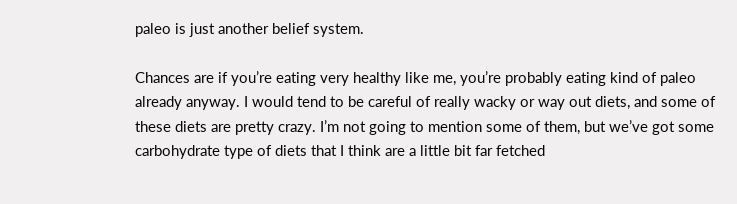paleo is just another belief system.

Chances are if you’re eating very healthy like me, you’re probably eating kind of paleo already anyway. I would tend to be careful of really wacky or way out diets, and some of these diets are pretty crazy. I’m not going to mention some of them, but we’ve got some carbohydrate type of diets that I think are a little bit far fetched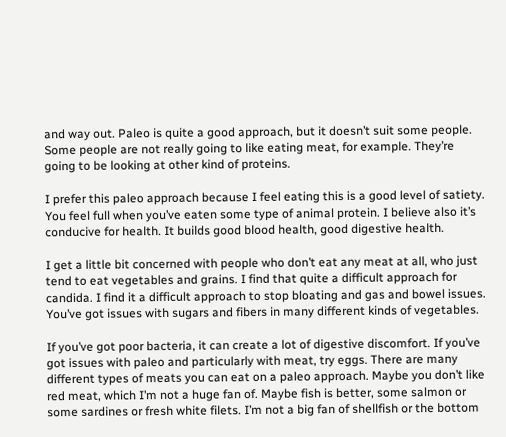and way out. Paleo is quite a good approach, but it doesn’t suit some people. Some people are not really going to like eating meat, for example. They’re going to be looking at other kind of proteins.

I prefer this paleo approach because I feel eating this is a good level of satiety. You feel full when you’ve eaten some type of animal protein. I believe also it’s conducive for health. It builds good blood health, good digestive health.

I get a little bit concerned with people who don’t eat any meat at all, who just tend to eat vegetables and grains. I find that quite a difficult approach for candida. I find it a difficult approach to stop bloating and gas and bowel issues. You’ve got issues with sugars and fibers in many different kinds of vegetables.

If you’ve got poor bacteria, it can create a lot of digestive discomfort. If you’ve got issues with paleo and particularly with meat, try eggs. There are many different types of meats you can eat on a paleo approach. Maybe you don’t like red meat, which I’m not a huge fan of. Maybe fish is better, some salmon or some sardines or fresh white filets. I’m not a big fan of shellfish or the bottom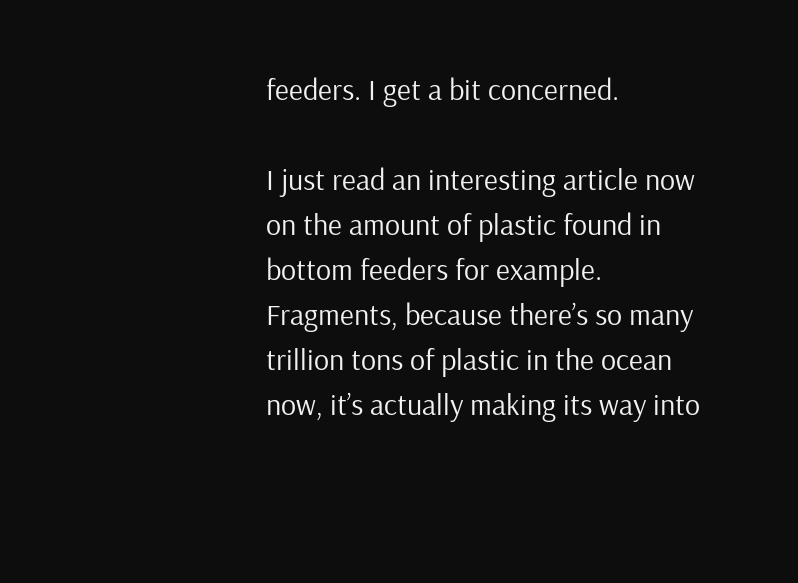feeders. I get a bit concerned.

I just read an interesting article now on the amount of plastic found in bottom feeders for example. Fragments, because there’s so many trillion tons of plastic in the ocean now, it’s actually making its way into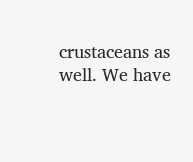crustaceans as well. We have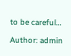to be careful…

Author: admin